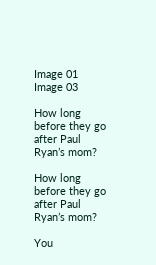Image 01 Image 03

How long before they go after Paul Ryan’s mom?

How long before they go after Paul Ryan’s mom?

You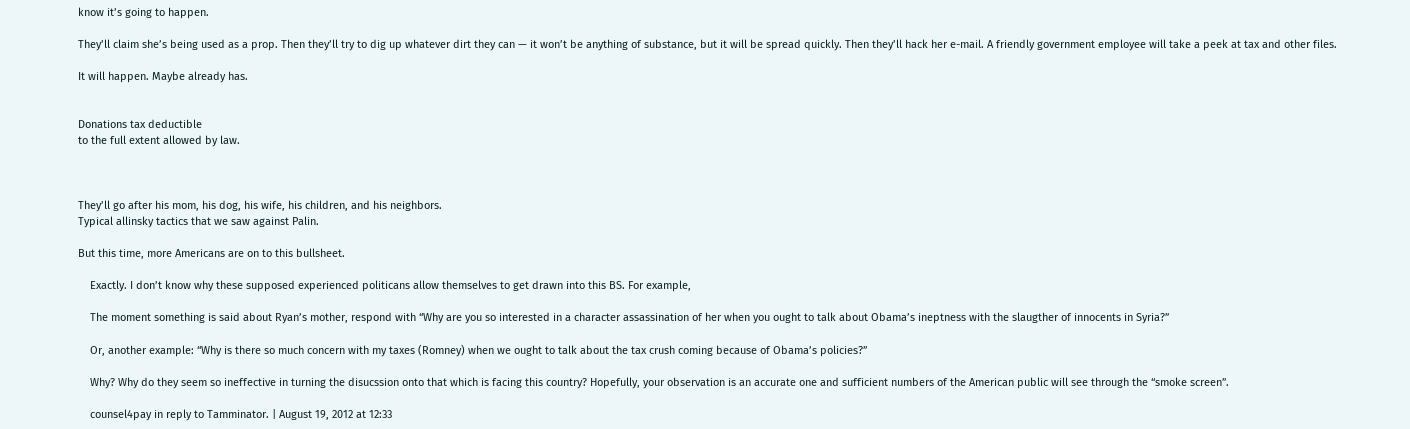know it’s going to happen.

They’ll claim she’s being used as a prop. Then they’ll try to dig up whatever dirt they can — it won’t be anything of substance, but it will be spread quickly. Then they’ll hack her e-mail. A friendly government employee will take a peek at tax and other files.

It will happen. Maybe already has.


Donations tax deductible
to the full extent allowed by law.



They’ll go after his mom, his dog, his wife, his children, and his neighbors.
Typical allinsky tactics that we saw against Palin.

But this time, more Americans are on to this bullsheet.

    Exactly. I don’t know why these supposed experienced politicans allow themselves to get drawn into this BS. For example,

    The moment something is said about Ryan’s mother, respond with “Why are you so interested in a character assassination of her when you ought to talk about Obama’s ineptness with the slaugther of innocents in Syria?”

    Or, another example: “Why is there so much concern with my taxes (Romney) when we ought to talk about the tax crush coming because of Obama’s policies?”

    Why? Why do they seem so ineffective in turning the disucssion onto that which is facing this country? Hopefully, your observation is an accurate one and sufficient numbers of the American public will see through the “smoke screen”.

    counsel4pay in reply to Tamminator. | August 19, 2012 at 12:33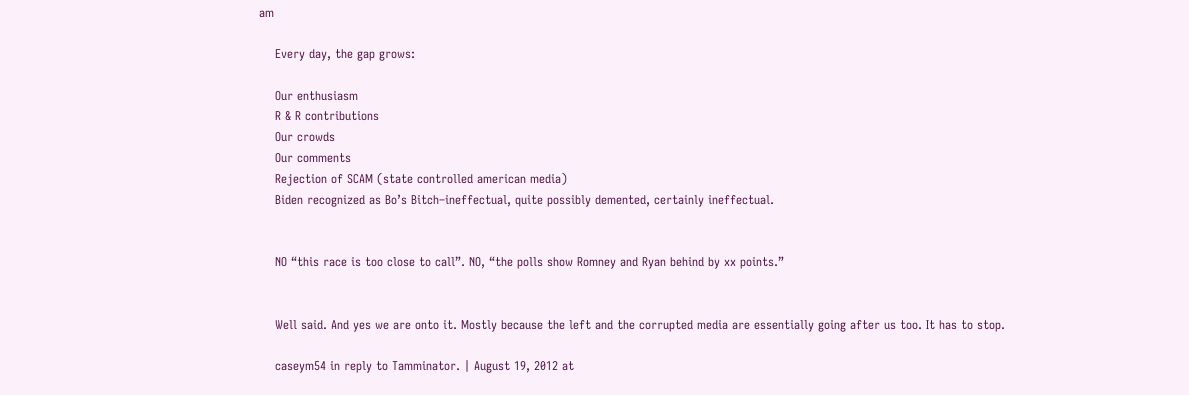am

    Every day, the gap grows:

    Our enthusiasm
    R & R contributions
    Our crowds
    Our comments
    Rejection of SCAM (state controlled american media)
    Biden recognized as Bo’s Bitch–ineffectual, quite possibly demented, certainly ineffectual.


    NO “this race is too close to call”. NO, “the polls show Romney and Ryan behind by xx points.”


    Well said. And yes we are onto it. Mostly because the left and the corrupted media are essentially going after us too. It has to stop.

    caseym54 in reply to Tamminator. | August 19, 2012 at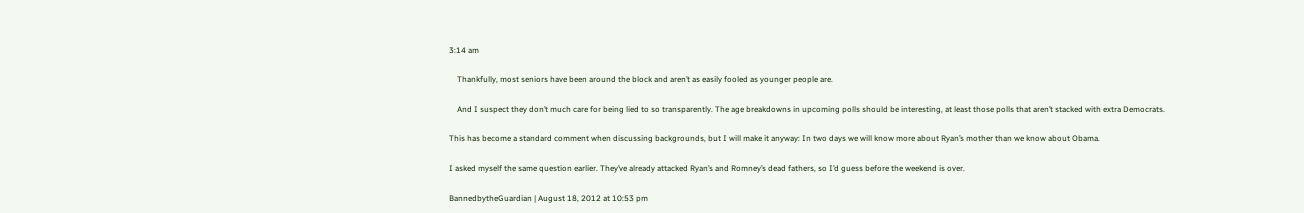3:14 am

    Thankfully, most seniors have been around the block and aren’t as easily fooled as younger people are.

    And I suspect they don’t much care for being lied to so transparently. The age breakdowns in upcoming polls should be interesting, at least those polls that aren’t stacked with extra Democrats.

This has become a standard comment when discussing backgrounds, but I will make it anyway: In two days we will know more about Ryan’s mother than we know about Obama.

I asked myself the same question earlier. They’ve already attacked Ryan’s and Romney’s dead fathers, so I’d guess before the weekend is over.

BannedbytheGuardian | August 18, 2012 at 10:53 pm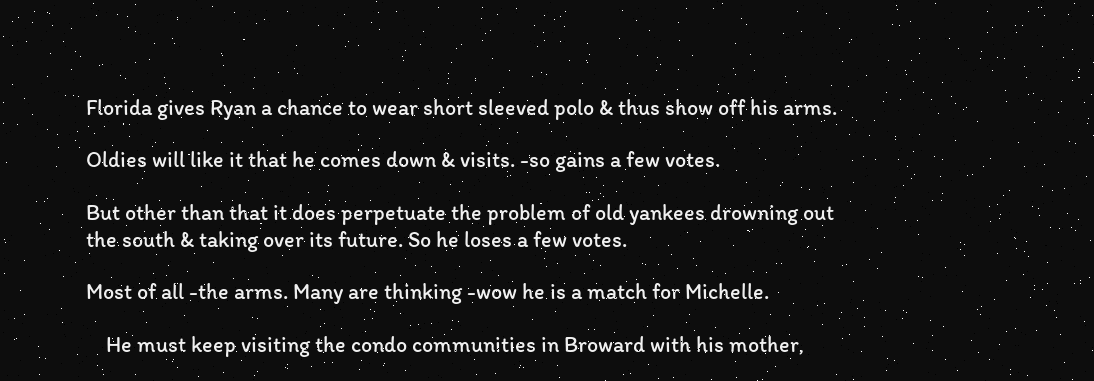Florida gives Ryan a chance to wear short sleeved polo & thus show off his arms.

Oldies will like it that he comes down & visits. -so gains a few votes.

But other than that it does perpetuate the problem of old yankees drowning out the south & taking over its future. So he loses a few votes.

Most of all -the arms. Many are thinking -wow he is a match for Michelle.

    He must keep visiting the condo communities in Broward with his mother,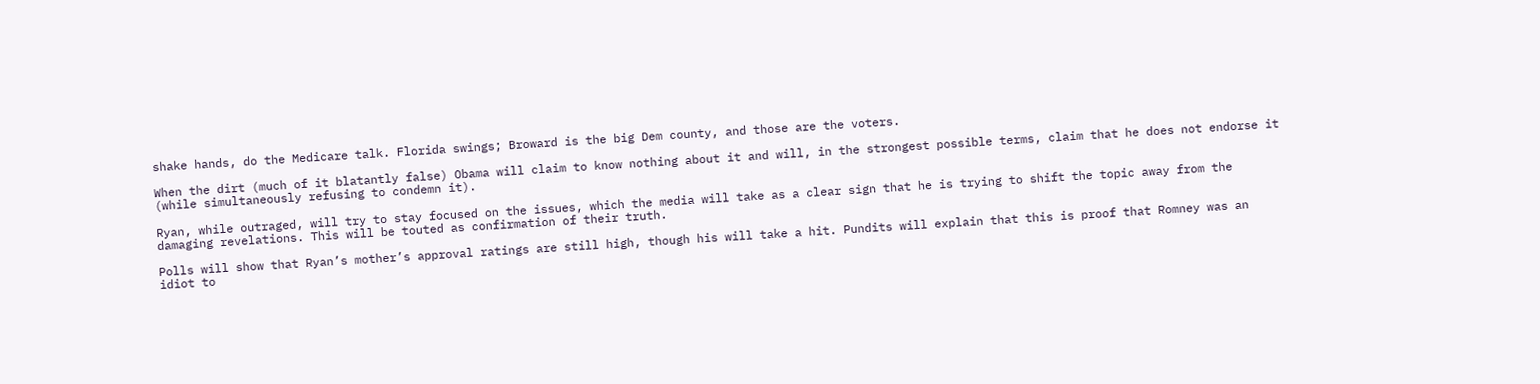shake hands, do the Medicare talk. Florida swings; Broward is the big Dem county, and those are the voters.

When the dirt (much of it blatantly false) Obama will claim to know nothing about it and will, in the strongest possible terms, claim that he does not endorse it (while simultaneously refusing to condemn it).

Ryan, while outraged, will try to stay focused on the issues, which the media will take as a clear sign that he is trying to shift the topic away from the damaging revelations. This will be touted as confirmation of their truth.

Polls will show that Ryan’s mother’s approval ratings are still high, though his will take a hit. Pundits will explain that this is proof that Romney was an idiot to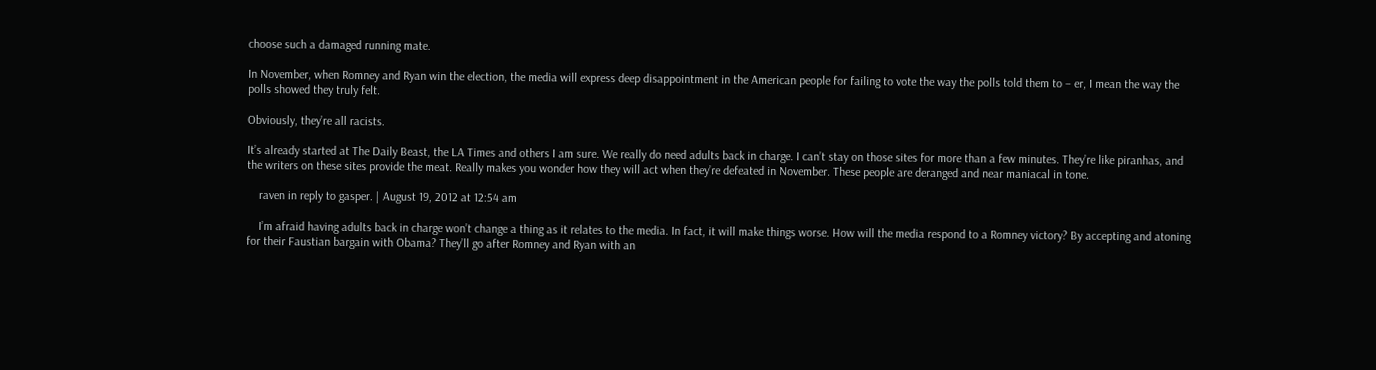choose such a damaged running mate.

In November, when Romney and Ryan win the election, the media will express deep disappointment in the American people for failing to vote the way the polls told them to – er, I mean the way the polls showed they truly felt.

Obviously, they’re all racists.

It’s already started at The Daily Beast, the LA Times and others I am sure. We really do need adults back in charge. I can’t stay on those sites for more than a few minutes. They’re like piranhas, and the writers on these sites provide the meat. Really makes you wonder how they will act when they’re defeated in November. These people are deranged and near maniacal in tone.

    raven in reply to gasper. | August 19, 2012 at 12:54 am

    I’m afraid having adults back in charge won’t change a thing as it relates to the media. In fact, it will make things worse. How will the media respond to a Romney victory? By accepting and atoning for their Faustian bargain with Obama? They’ll go after Romney and Ryan with an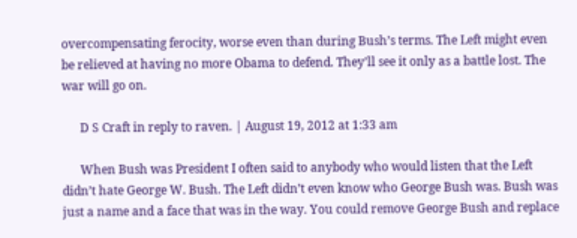overcompensating ferocity, worse even than during Bush’s terms. The Left might even be relieved at having no more Obama to defend. They’ll see it only as a battle lost. The war will go on.

      D S Craft in reply to raven. | August 19, 2012 at 1:33 am

      When Bush was President I often said to anybody who would listen that the Left didn’t hate George W. Bush. The Left didn’t even know who George Bush was. Bush was just a name and a face that was in the way. You could remove George Bush and replace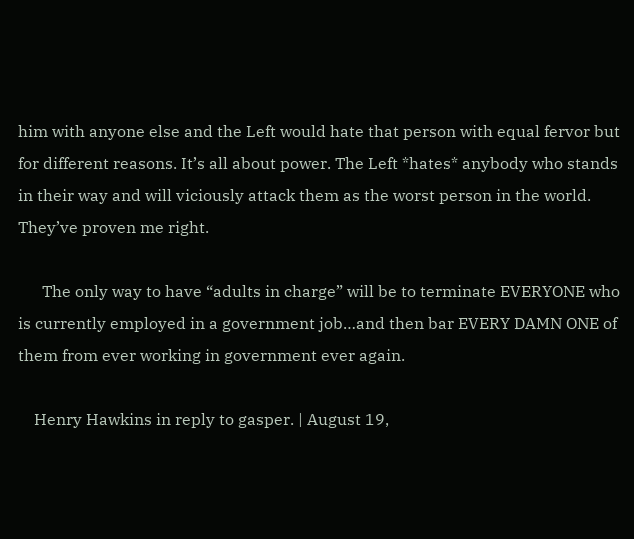him with anyone else and the Left would hate that person with equal fervor but for different reasons. It’s all about power. The Left *hates* anybody who stands in their way and will viciously attack them as the worst person in the world. They’ve proven me right.

      The only way to have “adults in charge” will be to terminate EVERYONE who is currently employed in a government job…and then bar EVERY DAMN ONE of them from ever working in government ever again.

    Henry Hawkins in reply to gasper. | August 19,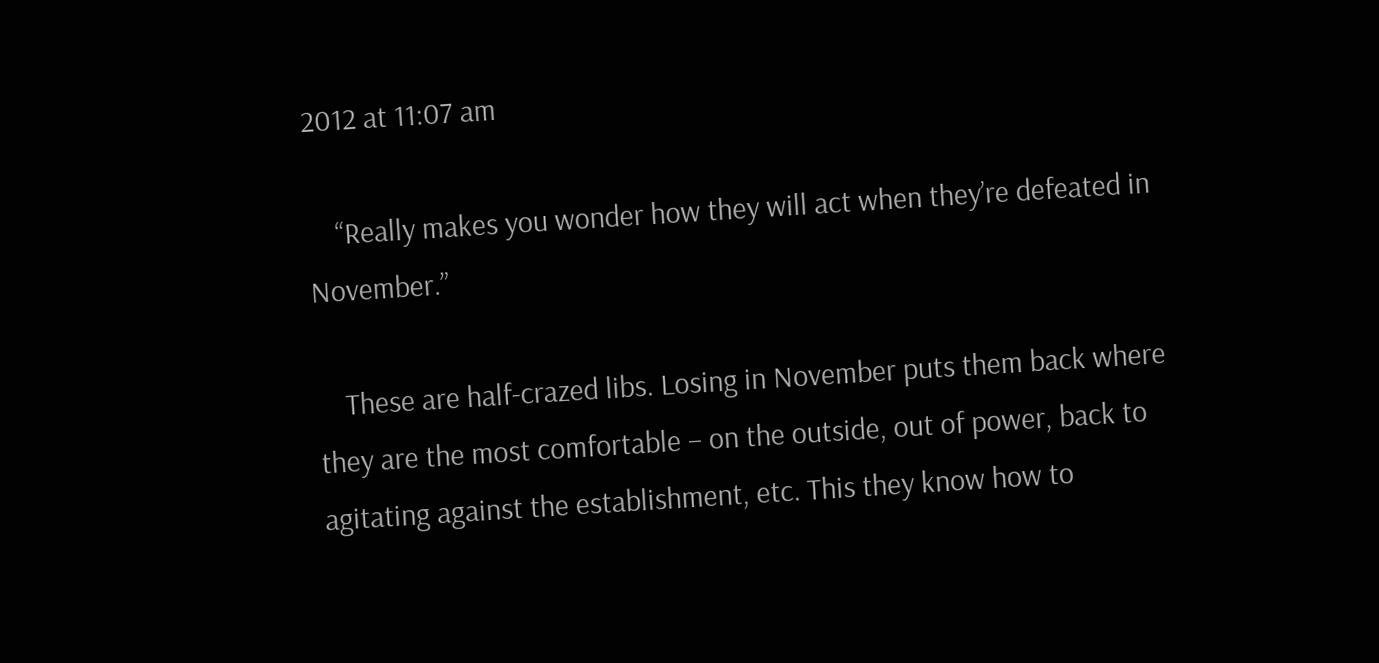2012 at 11:07 am

    “Really makes you wonder how they will act when they’re defeated in November.”

    These are half-crazed libs. Losing in November puts them back where they are the most comfortable – on the outside, out of power, back to agitating against the establishment, etc. This they know how to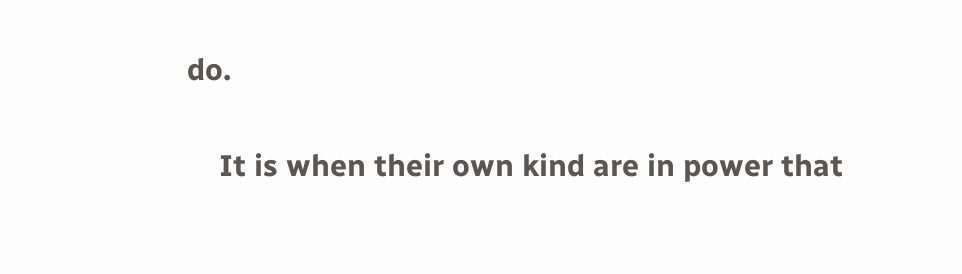do.

    It is when their own kind are in power that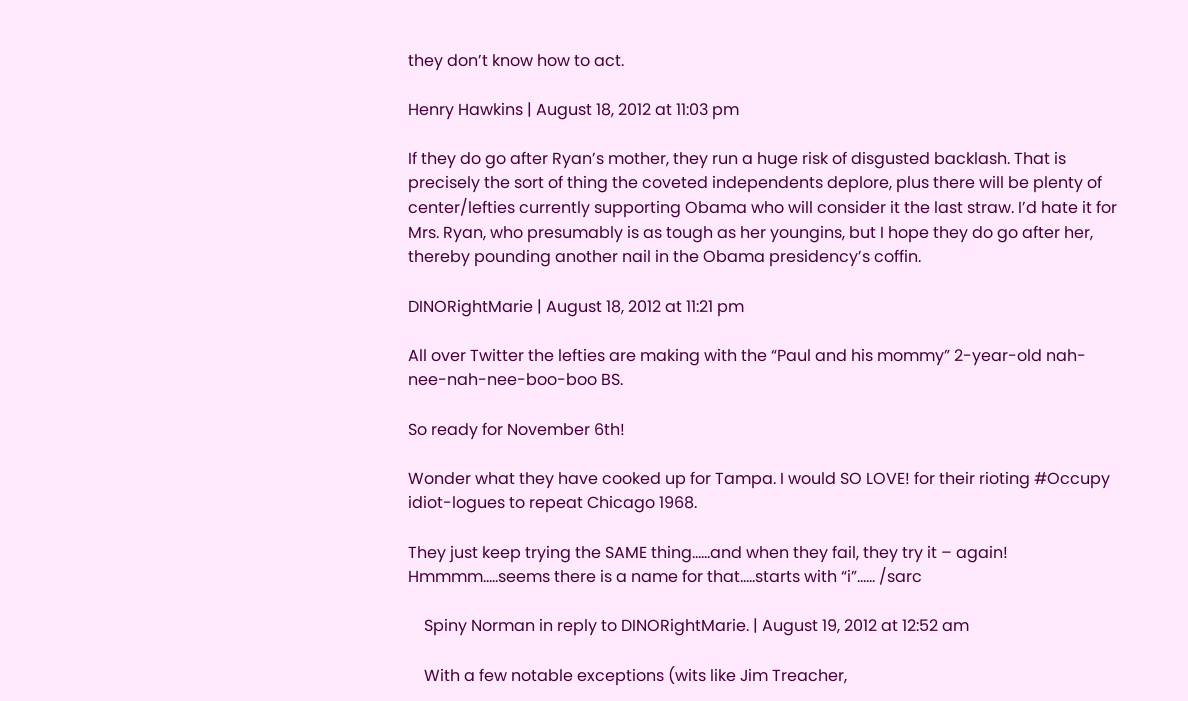they don’t know how to act.

Henry Hawkins | August 18, 2012 at 11:03 pm

If they do go after Ryan’s mother, they run a huge risk of disgusted backlash. That is precisely the sort of thing the coveted independents deplore, plus there will be plenty of center/lefties currently supporting Obama who will consider it the last straw. I’d hate it for Mrs. Ryan, who presumably is as tough as her youngins, but I hope they do go after her, thereby pounding another nail in the Obama presidency’s coffin.

DINORightMarie | August 18, 2012 at 11:21 pm

All over Twitter the lefties are making with the “Paul and his mommy” 2-year-old nah-nee-nah-nee-boo-boo BS.

So ready for November 6th!

Wonder what they have cooked up for Tampa. I would SO LOVE! for their rioting #Occupy idiot-logues to repeat Chicago 1968.

They just keep trying the SAME thing……and when they fail, they try it – again! Hmmmm…..seems there is a name for that…..starts with “i”…… /sarc

    Spiny Norman in reply to DINORightMarie. | August 19, 2012 at 12:52 am

    With a few notable exceptions (wits like Jim Treacher,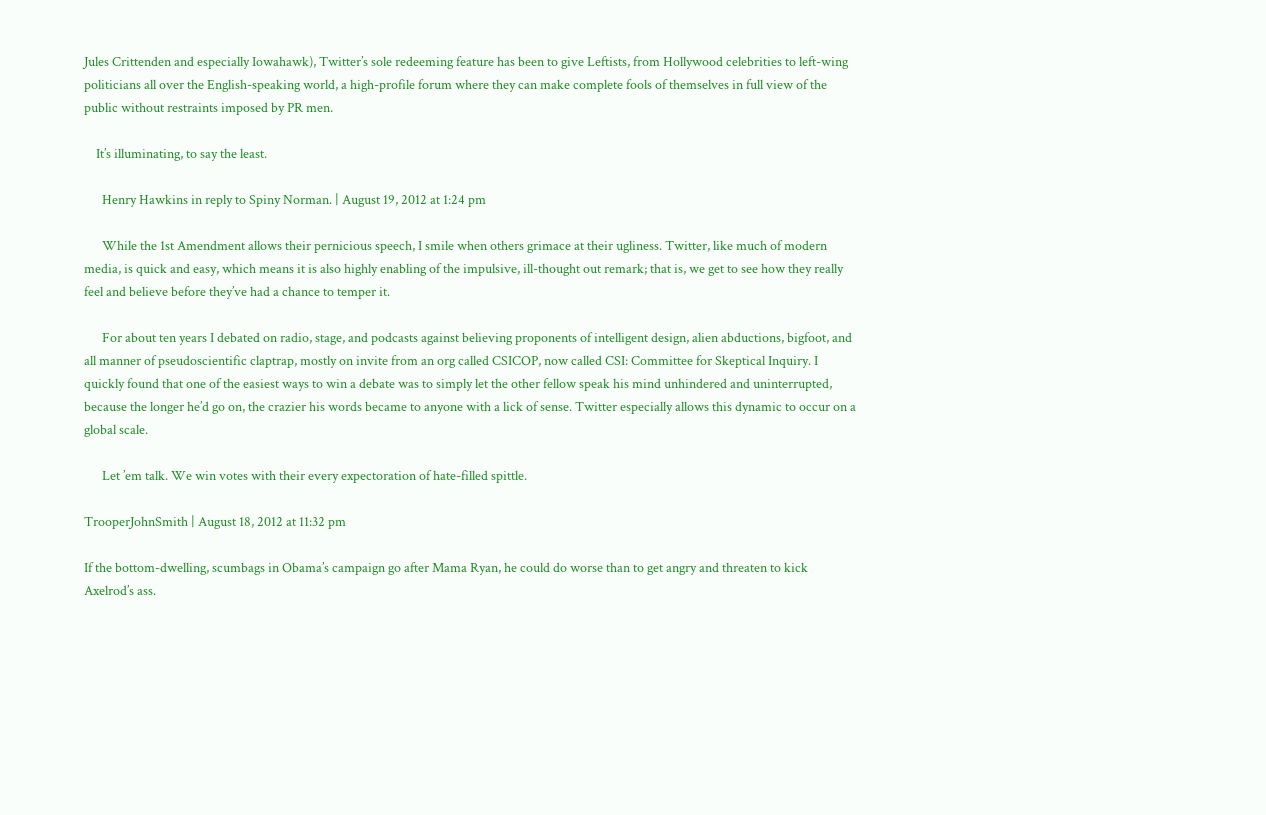Jules Crittenden and especially Iowahawk), Twitter’s sole redeeming feature has been to give Leftists, from Hollywood celebrities to left-wing politicians all over the English-speaking world, a high-profile forum where they can make complete fools of themselves in full view of the public without restraints imposed by PR men.

    It’s illuminating, to say the least.

      Henry Hawkins in reply to Spiny Norman. | August 19, 2012 at 1:24 pm

      While the 1st Amendment allows their pernicious speech, I smile when others grimace at their ugliness. Twitter, like much of modern media, is quick and easy, which means it is also highly enabling of the impulsive, ill-thought out remark; that is, we get to see how they really feel and believe before they’ve had a chance to temper it.

      For about ten years I debated on radio, stage, and podcasts against believing proponents of intelligent design, alien abductions, bigfoot, and all manner of pseudoscientific claptrap, mostly on invite from an org called CSICOP, now called CSI: Committee for Skeptical Inquiry. I quickly found that one of the easiest ways to win a debate was to simply let the other fellow speak his mind unhindered and uninterrupted, because the longer he’d go on, the crazier his words became to anyone with a lick of sense. Twitter especially allows this dynamic to occur on a global scale.

      Let ’em talk. We win votes with their every expectoration of hate-filled spittle.

TrooperJohnSmith | August 18, 2012 at 11:32 pm

If the bottom-dwelling, scumbags in Obama’s campaign go after Mama Ryan, he could do worse than to get angry and threaten to kick Axelrod’s ass.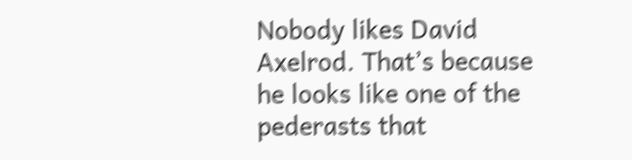Nobody likes David Axelrod. That’s because he looks like one of the pederasts that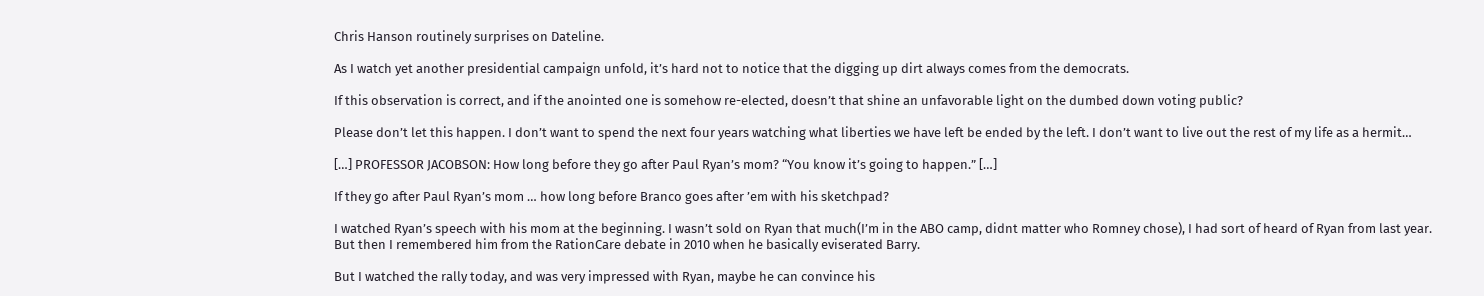Chris Hanson routinely surprises on Dateline.

As I watch yet another presidential campaign unfold, it’s hard not to notice that the digging up dirt always comes from the democrats.

If this observation is correct, and if the anointed one is somehow re-elected, doesn’t that shine an unfavorable light on the dumbed down voting public?

Please don’t let this happen. I don’t want to spend the next four years watching what liberties we have left be ended by the left. I don’t want to live out the rest of my life as a hermit…

[…] PROFESSOR JACOBSON: How long before they go after Paul Ryan’s mom? “You know it’s going to happen.” […]

If they go after Paul Ryan’s mom … how long before Branco goes after ’em with his sketchpad?

I watched Ryan’s speech with his mom at the beginning. I wasn’t sold on Ryan that much(I’m in the ABO camp, didnt matter who Romney chose), I had sort of heard of Ryan from last year. But then I remembered him from the RationCare debate in 2010 when he basically eviserated Barry.

But I watched the rally today, and was very impressed with Ryan, maybe he can convince his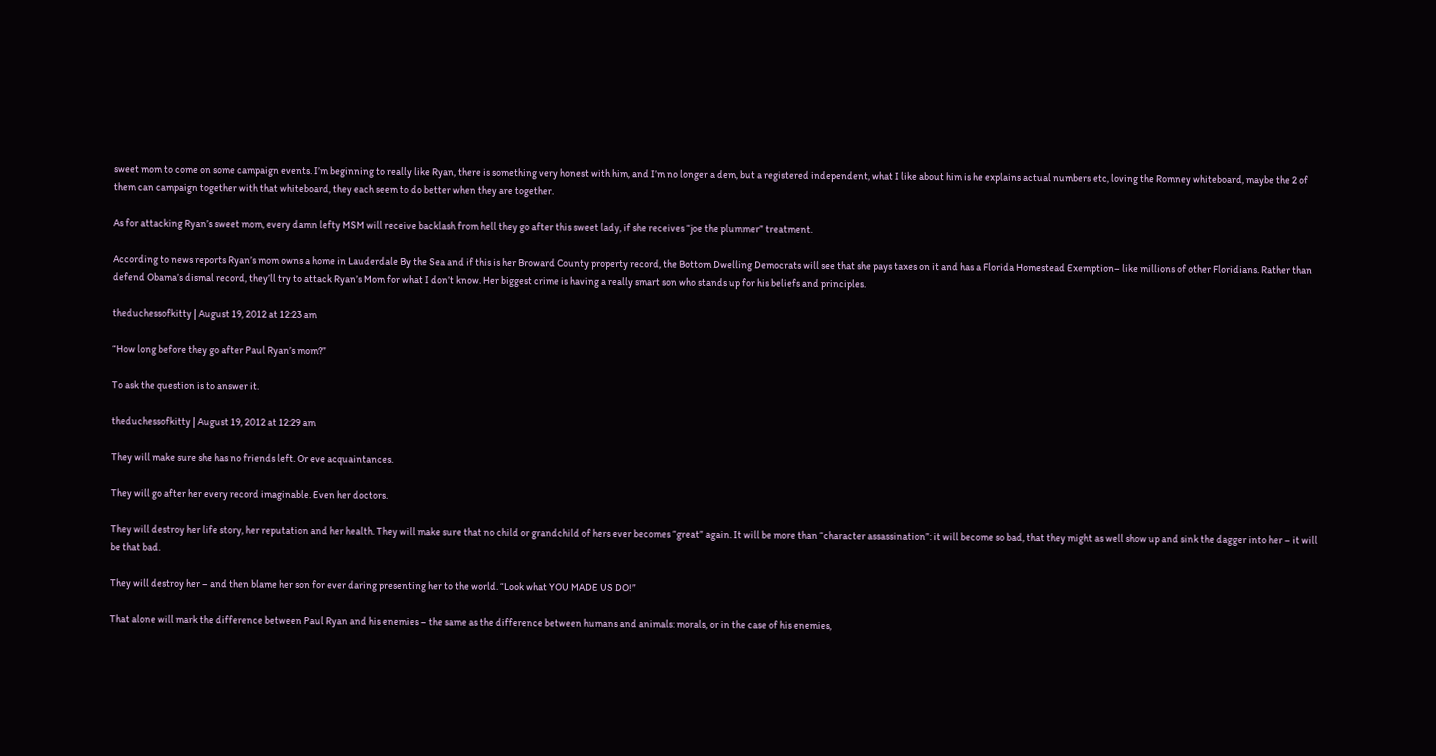sweet mom to come on some campaign events. I’m beginning to really like Ryan, there is something very honest with him, and I’m no longer a dem, but a registered independent, what I like about him is he explains actual numbers etc, loving the Romney whiteboard, maybe the 2 of them can campaign together with that whiteboard, they each seem to do better when they are together.

As for attacking Ryan’s sweet mom, every damn lefty MSM will receive backlash from hell they go after this sweet lady, if she receives “joe the plummer” treatment.

According to news reports Ryan’s mom owns a home in Lauderdale By the Sea and if this is her Broward County property record, the Bottom Dwelling Democrats will see that she pays taxes on it and has a Florida Homestead Exemption– like millions of other Floridians. Rather than defend Obama’s dismal record, they’ll try to attack Ryan’s Mom for what I don’t know. Her biggest crime is having a really smart son who stands up for his beliefs and principles.

theduchessofkitty | August 19, 2012 at 12:23 am

“How long before they go after Paul Ryan’s mom?”

To ask the question is to answer it.

theduchessofkitty | August 19, 2012 at 12:29 am

They will make sure she has no friends left. Or eve acquaintances.

They will go after her every record imaginable. Even her doctors.

They will destroy her life story, her reputation and her health. They will make sure that no child or grandchild of hers ever becomes “great” again. It will be more than “character assassination”: it will become so bad, that they might as well show up and sink the dagger into her – it will be that bad.

They will destroy her – and then blame her son for ever daring presenting her to the world. “Look what YOU MADE US DO!”

That alone will mark the difference between Paul Ryan and his enemies – the same as the difference between humans and animals: morals, or in the case of his enemies,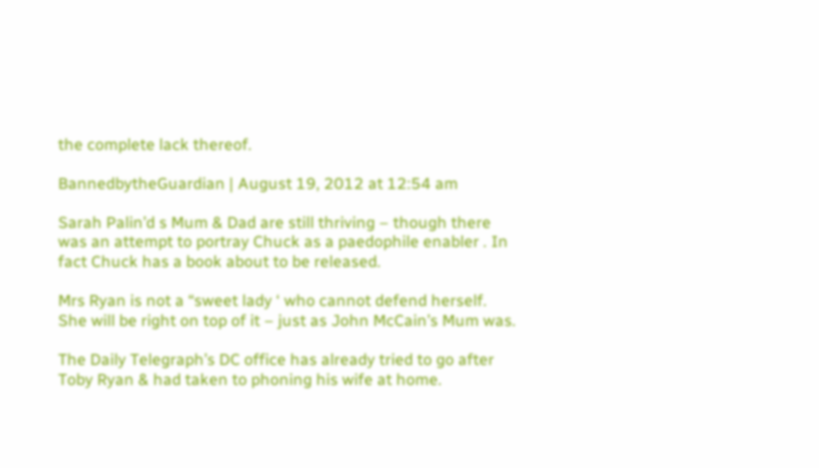the complete lack thereof.

BannedbytheGuardian | August 19, 2012 at 12:54 am

Sarah Palin’d s Mum & Dad are still thriving – though there was an attempt to portray Chuck as a paedophile enabler . In fact Chuck has a book about to be released.

Mrs Ryan is not a “sweet lady ‘ who cannot defend herself. She will be right on top of it – just as John McCain’s Mum was.

The Daily Telegraph’s DC office has already tried to go after Toby Ryan & had taken to phoning his wife at home.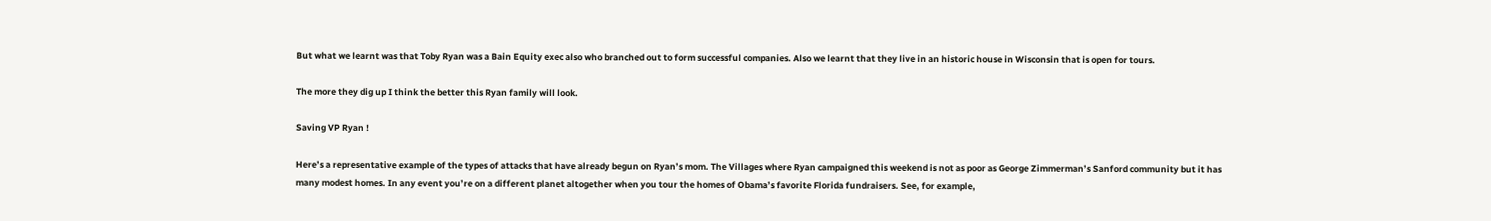But what we learnt was that Toby Ryan was a Bain Equity exec also who branched out to form successful companies. Also we learnt that they live in an historic house in Wisconsin that is open for tours.

The more they dig up I think the better this Ryan family will look.

Saving VP Ryan !

Here’s a representative example of the types of attacks that have already begun on Ryan’s mom. The Villages where Ryan campaigned this weekend is not as poor as George Zimmerman’s Sanford community but it has many modest homes. In any event you’re on a different planet altogether when you tour the homes of Obama’s favorite Florida fundraisers. See, for example,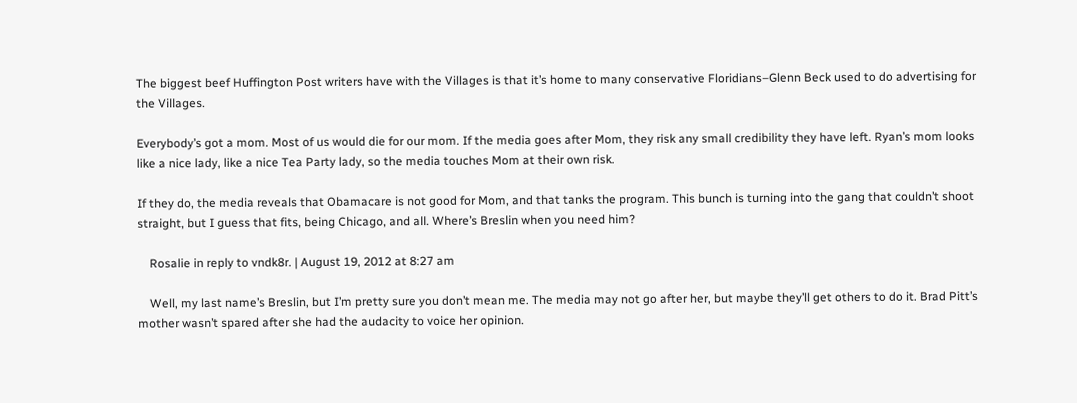The biggest beef Huffington Post writers have with the Villages is that it’s home to many conservative Floridians–Glenn Beck used to do advertising for the Villages.

Everybody’s got a mom. Most of us would die for our mom. If the media goes after Mom, they risk any small credibility they have left. Ryan’s mom looks like a nice lady, like a nice Tea Party lady, so the media touches Mom at their own risk.

If they do, the media reveals that Obamacare is not good for Mom, and that tanks the program. This bunch is turning into the gang that couldn’t shoot straight, but I guess that fits, being Chicago, and all. Where’s Breslin when you need him?

    Rosalie in reply to vndk8r. | August 19, 2012 at 8:27 am

    Well, my last name’s Breslin, but I’m pretty sure you don’t mean me. The media may not go after her, but maybe they’ll get others to do it. Brad Pitt’s mother wasn’t spared after she had the audacity to voice her opinion.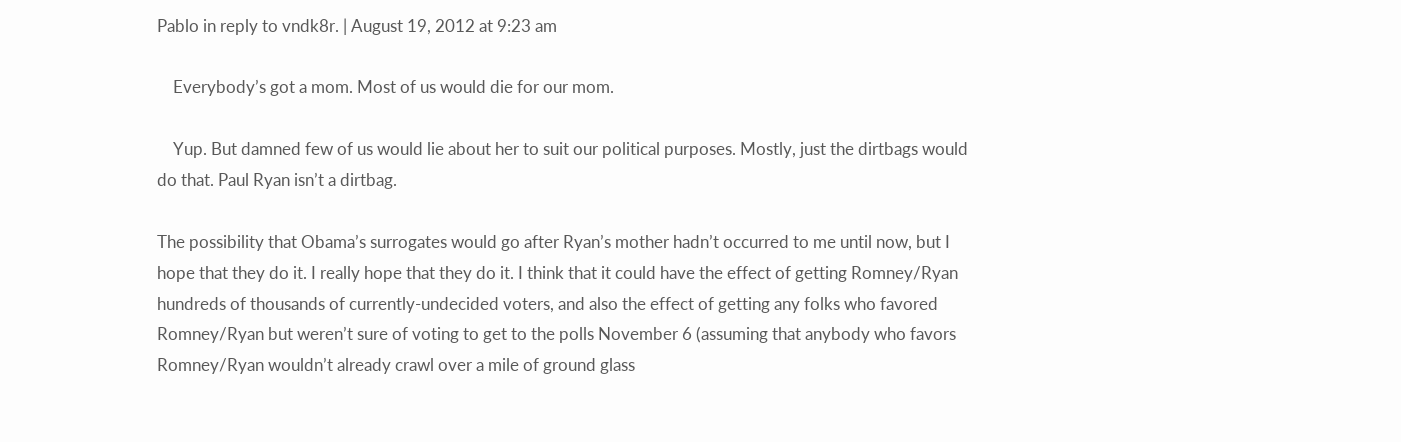Pablo in reply to vndk8r. | August 19, 2012 at 9:23 am

    Everybody’s got a mom. Most of us would die for our mom.

    Yup. But damned few of us would lie about her to suit our political purposes. Mostly, just the dirtbags would do that. Paul Ryan isn’t a dirtbag.

The possibility that Obama’s surrogates would go after Ryan’s mother hadn’t occurred to me until now, but I hope that they do it. I really hope that they do it. I think that it could have the effect of getting Romney/Ryan hundreds of thousands of currently-undecided voters, and also the effect of getting any folks who favored Romney/Ryan but weren’t sure of voting to get to the polls November 6 (assuming that anybody who favors Romney/Ryan wouldn’t already crawl over a mile of ground glass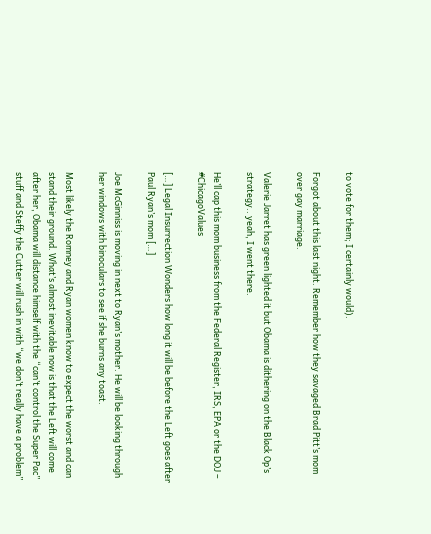to vote for them; I certainly would).

Forgot about this last night. Remember how they savaged Brad Pitt’s mom over gay marriage.

Valerie Jarret has green lighted it but Obama is dithering on the Black Op’s strategy.. yeah, I went there.

He’ll cap this mom business from the Federal Register, IRS, EPA or the DOJ – #ChicagoValues

[…] Legal Insurrection Wonders how long it will be before the Left goes after Paul Ryan’s mom […]

Joe McGinniss is moving in next to Ryan’s mother. He will be looking through her windows with binoculars to see if she burns any toast.

Most likely the Romney and Ryan women know to expect the worst and can stand their ground. What’s almost inevitable now is that the Left will come after her, Obama will distance himself with the “can’t control the Super Pac” stuff and Steffy the Cutter will rush in with “we don’t really have a problem”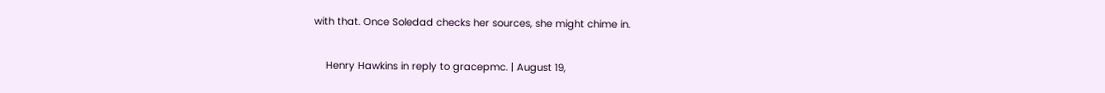with that. Once Soledad checks her sources, she might chime in.

    Henry Hawkins in reply to gracepmc. | August 19,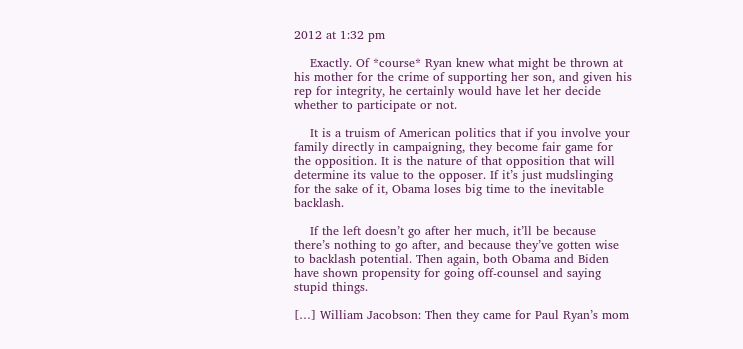2012 at 1:32 pm

    Exactly. Of *course* Ryan knew what might be thrown at his mother for the crime of supporting her son, and given his rep for integrity, he certainly would have let her decide whether to participate or not.

    It is a truism of American politics that if you involve your family directly in campaigning, they become fair game for the opposition. It is the nature of that opposition that will determine its value to the opposer. If it’s just mudslinging for the sake of it, Obama loses big time to the inevitable backlash.

    If the left doesn’t go after her much, it’ll be because there’s nothing to go after, and because they’ve gotten wise to backlash potential. Then again, both Obama and Biden have shown propensity for going off-counsel and saying stupid things.

[…] William Jacobson: Then they came for Paul Ryan’s mom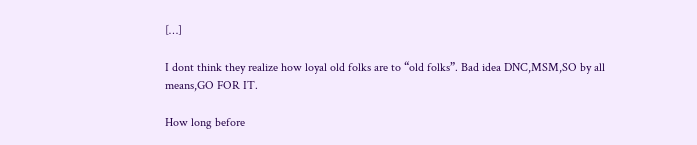[…]

I dont think they realize how loyal old folks are to “old folks”. Bad idea DNC,MSM,SO by all means,GO FOR IT.

How long before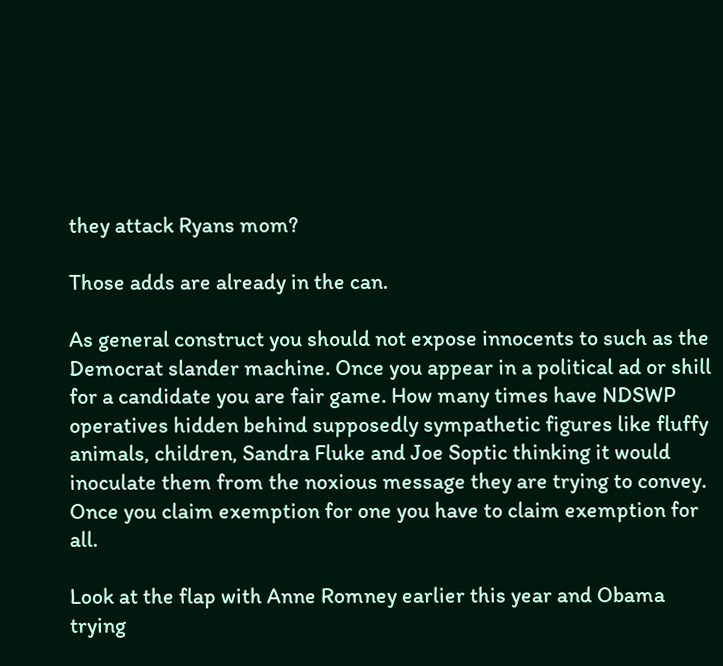they attack Ryans mom?

Those adds are already in the can.

As general construct you should not expose innocents to such as the Democrat slander machine. Once you appear in a political ad or shill for a candidate you are fair game. How many times have NDSWP operatives hidden behind supposedly sympathetic figures like fluffy animals, children, Sandra Fluke and Joe Soptic thinking it would inoculate them from the noxious message they are trying to convey. Once you claim exemption for one you have to claim exemption for all.

Look at the flap with Anne Romney earlier this year and Obama trying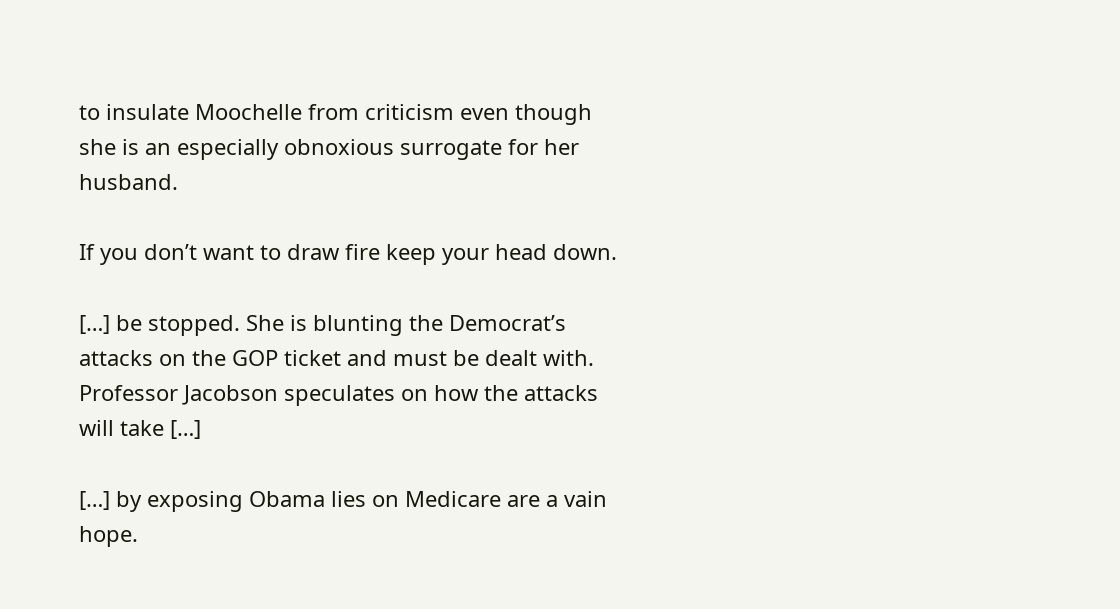to insulate Moochelle from criticism even though she is an especially obnoxious surrogate for her husband.

If you don’t want to draw fire keep your head down.

[…] be stopped. She is blunting the Democrat’s attacks on the GOP ticket and must be dealt with. Professor Jacobson speculates on how the attacks will take […]

[…] by exposing Obama lies on Medicare are a vain hope.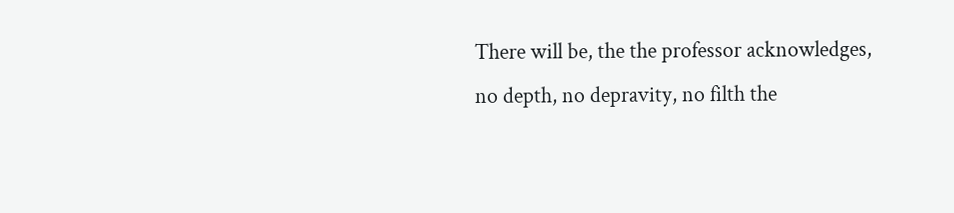There will be, the the professor acknowledges, no depth, no depravity, no filth the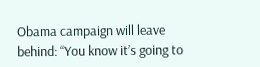Obama campaign will leave behind: “You know it’s going to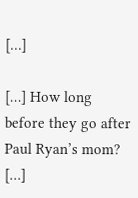[…]

[…] How long before they go after Paul Ryan’s mom? […]